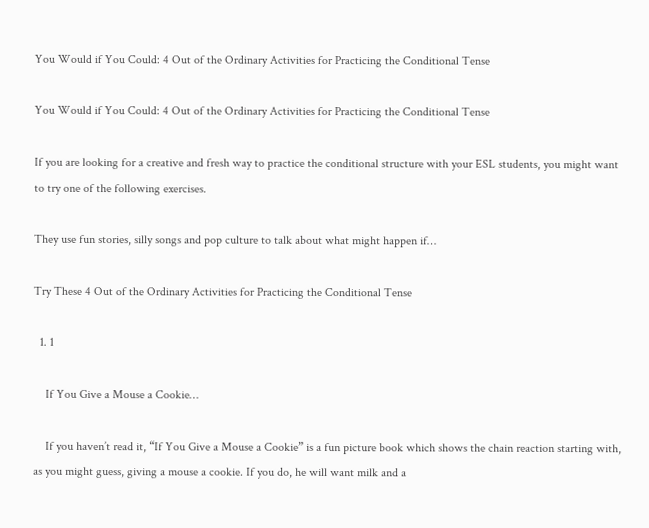You Would if You Could: 4 Out of the Ordinary Activities for Practicing the Conditional Tense

You Would if You Could: 4 Out of the Ordinary Activities for Practicing the Conditional Tense

If you are looking for a creative and fresh way to practice the conditional structure with your ESL students, you might want to try one of the following exercises.

They use fun stories, silly songs and pop culture to talk about what might happen if…

Try These 4 Out of the Ordinary Activities for Practicing the Conditional Tense

  1. 1

    If You Give a Mouse a Cookie…

    If you haven’t read it, “If You Give a Mouse a Cookie” is a fun picture book which shows the chain reaction starting with, as you might guess, giving a mouse a cookie. If you do, he will want milk and a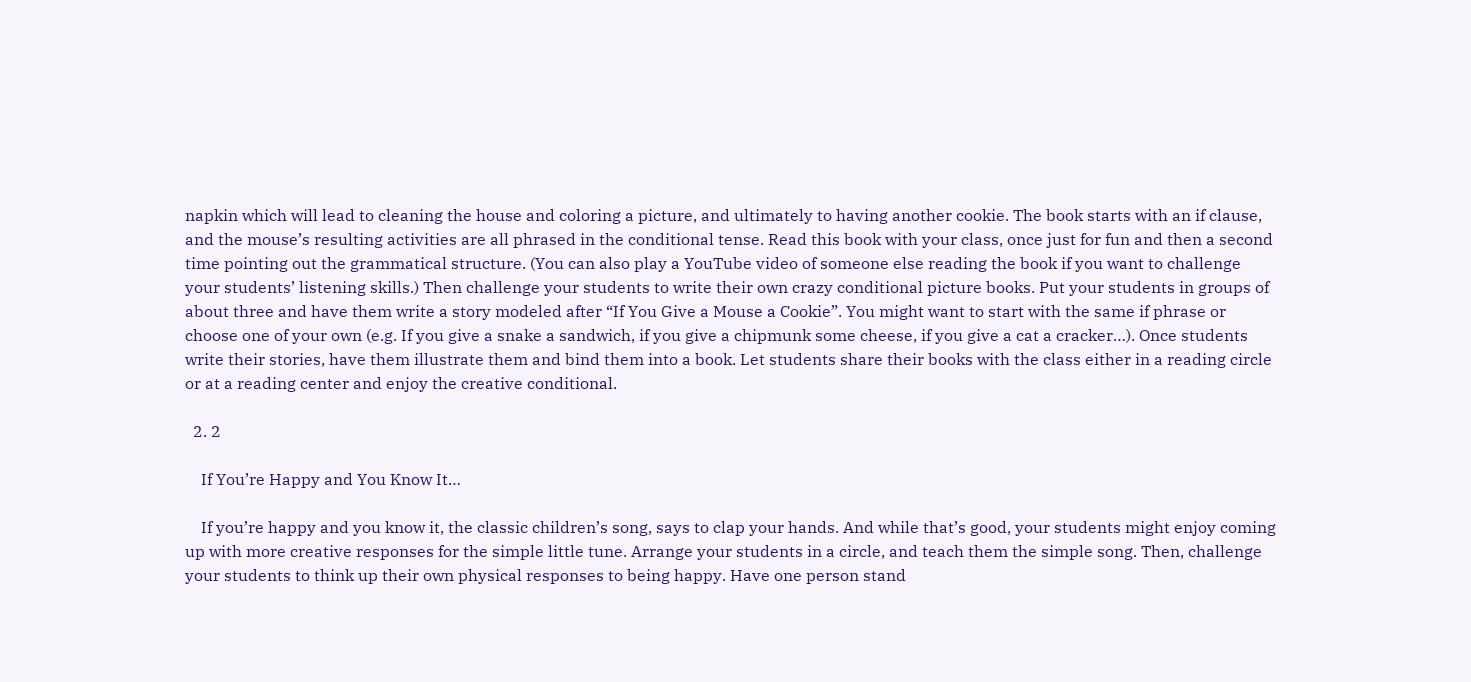napkin which will lead to cleaning the house and coloring a picture, and ultimately to having another cookie. The book starts with an if clause, and the mouse’s resulting activities are all phrased in the conditional tense. Read this book with your class, once just for fun and then a second time pointing out the grammatical structure. (You can also play a YouTube video of someone else reading the book if you want to challenge your students’ listening skills.) Then challenge your students to write their own crazy conditional picture books. Put your students in groups of about three and have them write a story modeled after “If You Give a Mouse a Cookie”. You might want to start with the same if phrase or choose one of your own (e.g. If you give a snake a sandwich, if you give a chipmunk some cheese, if you give a cat a cracker…). Once students write their stories, have them illustrate them and bind them into a book. Let students share their books with the class either in a reading circle or at a reading center and enjoy the creative conditional.

  2. 2

    If You’re Happy and You Know It…

    If you’re happy and you know it, the classic children’s song, says to clap your hands. And while that’s good, your students might enjoy coming up with more creative responses for the simple little tune. Arrange your students in a circle, and teach them the simple song. Then, challenge your students to think up their own physical responses to being happy. Have one person stand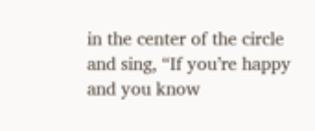in the center of the circle and sing, “If you’re happy and you know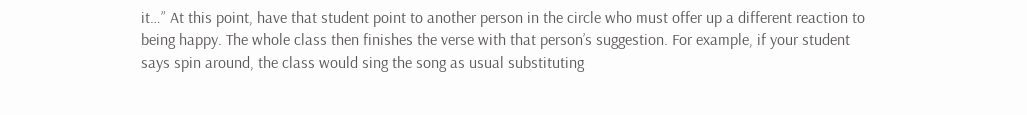it…” At this point, have that student point to another person in the circle who must offer up a different reaction to being happy. The whole class then finishes the verse with that person’s suggestion. For example, if your student says spin around, the class would sing the song as usual substituting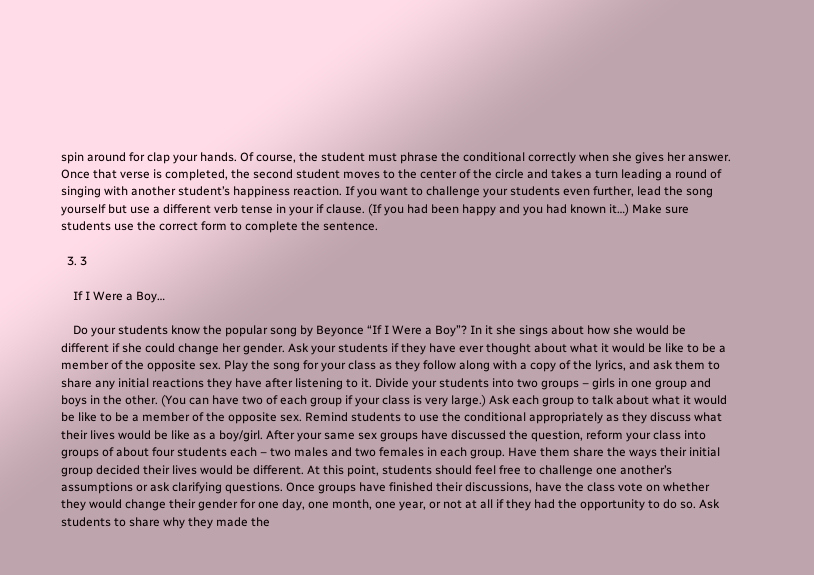spin around for clap your hands. Of course, the student must phrase the conditional correctly when she gives her answer. Once that verse is completed, the second student moves to the center of the circle and takes a turn leading a round of singing with another student’s happiness reaction. If you want to challenge your students even further, lead the song yourself but use a different verb tense in your if clause. (If you had been happy and you had known it…) Make sure students use the correct form to complete the sentence.

  3. 3

    If I Were a Boy…

    Do your students know the popular song by Beyonce “If I Were a Boy”? In it she sings about how she would be different if she could change her gender. Ask your students if they have ever thought about what it would be like to be a member of the opposite sex. Play the song for your class as they follow along with a copy of the lyrics, and ask them to share any initial reactions they have after listening to it. Divide your students into two groups – girls in one group and boys in the other. (You can have two of each group if your class is very large.) Ask each group to talk about what it would be like to be a member of the opposite sex. Remind students to use the conditional appropriately as they discuss what their lives would be like as a boy/girl. After your same sex groups have discussed the question, reform your class into groups of about four students each – two males and two females in each group. Have them share the ways their initial group decided their lives would be different. At this point, students should feel free to challenge one another’s assumptions or ask clarifying questions. Once groups have finished their discussions, have the class vote on whether they would change their gender for one day, one month, one year, or not at all if they had the opportunity to do so. Ask students to share why they made the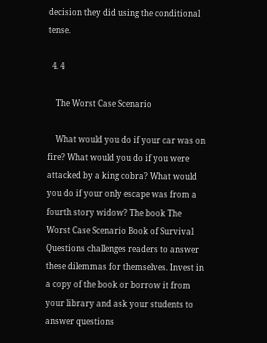decision they did using the conditional tense.

  4. 4

    The Worst Case Scenario

    What would you do if your car was on fire? What would you do if you were attacked by a king cobra? What would you do if your only escape was from a fourth story widow? The book The Worst Case Scenario Book of Survival Questions challenges readers to answer these dilemmas for themselves. Invest in a copy of the book or borrow it from your library and ask your students to answer questions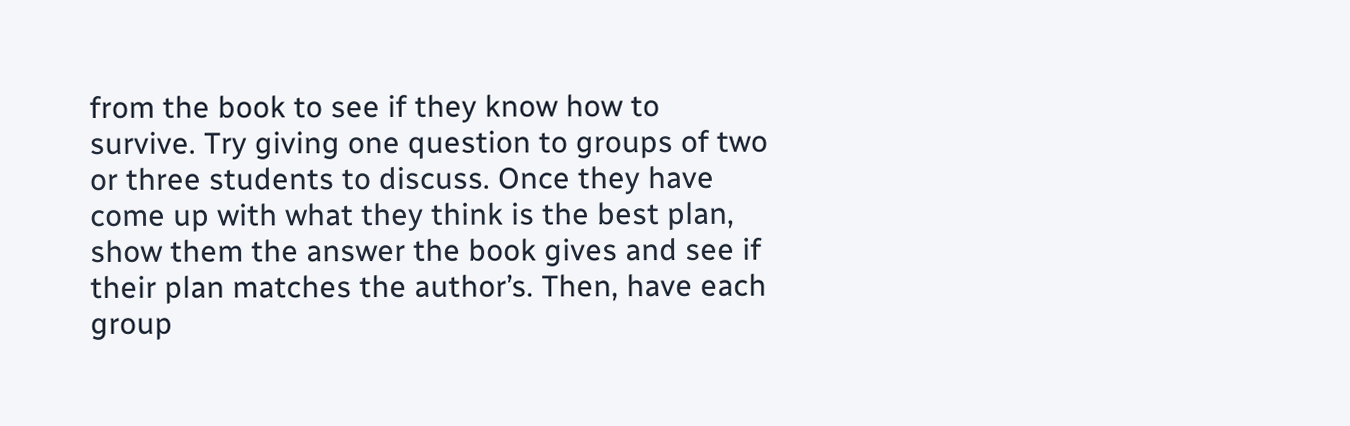from the book to see if they know how to survive. Try giving one question to groups of two or three students to discuss. Once they have come up with what they think is the best plan, show them the answer the book gives and see if their plan matches the author’s. Then, have each group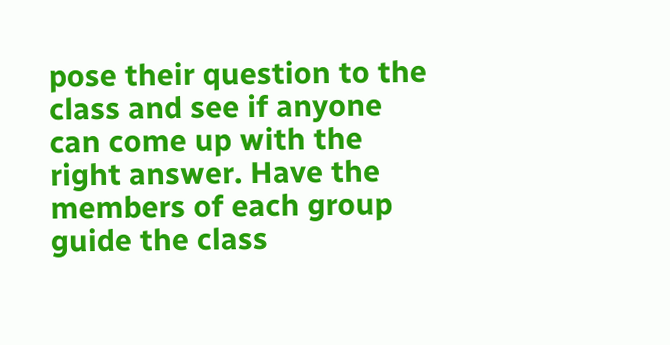pose their question to the class and see if anyone can come up with the right answer. Have the members of each group guide the class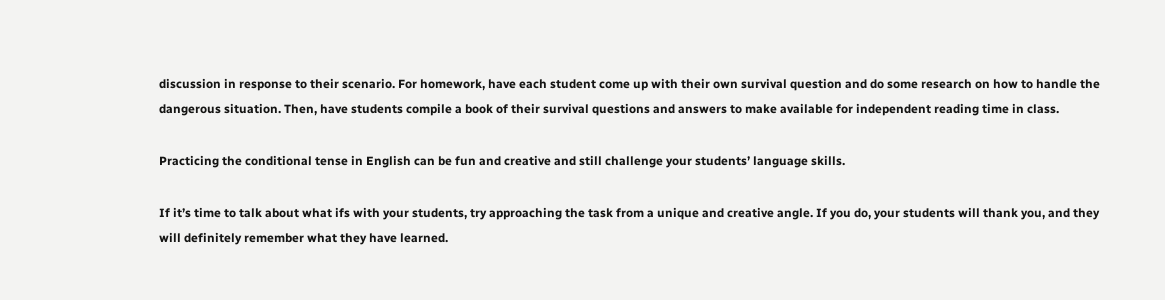discussion in response to their scenario. For homework, have each student come up with their own survival question and do some research on how to handle the dangerous situation. Then, have students compile a book of their survival questions and answers to make available for independent reading time in class.

Practicing the conditional tense in English can be fun and creative and still challenge your students’ language skills.

If it’s time to talk about what ifs with your students, try approaching the task from a unique and creative angle. If you do, your students will thank you, and they will definitely remember what they have learned.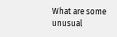What are some unusual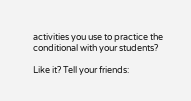activities you use to practice the conditional with your students?

Like it? Tell your friends: